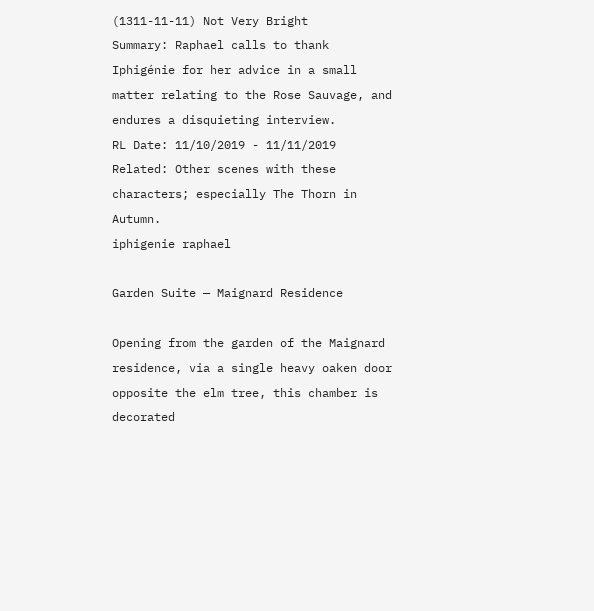(1311-11-11) Not Very Bright
Summary: Raphael calls to thank Iphigénie for her advice in a small matter relating to the Rose Sauvage, and endures a disquieting interview.
RL Date: 11/10/2019 - 11/11/2019
Related: Other scenes with these characters; especially The Thorn in Autumn.
iphigenie raphael

Garden Suite — Maignard Residence

Opening from the garden of the Maignard residence, via a single heavy oaken door opposite the elm tree, this chamber is decorated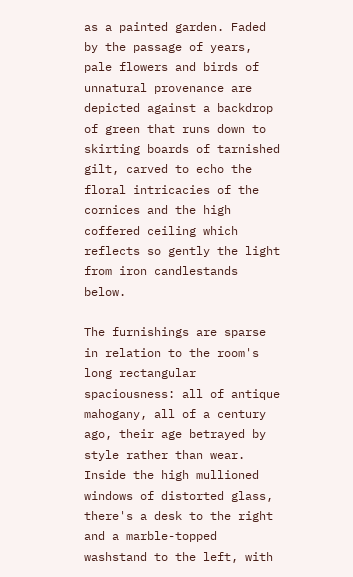as a painted garden. Faded by the passage of years, pale flowers and birds of unnatural provenance are depicted against a backdrop of green that runs down to skirting boards of tarnished gilt, carved to echo the floral intricacies of the cornices and the high coffered ceiling which reflects so gently the light from iron candlestands below.

The furnishings are sparse in relation to the room's long rectangular spaciousness: all of antique mahogany, all of a century ago, their age betrayed by style rather than wear. Inside the high mullioned windows of distorted glass, there's a desk to the right and a marble-topped washstand to the left, with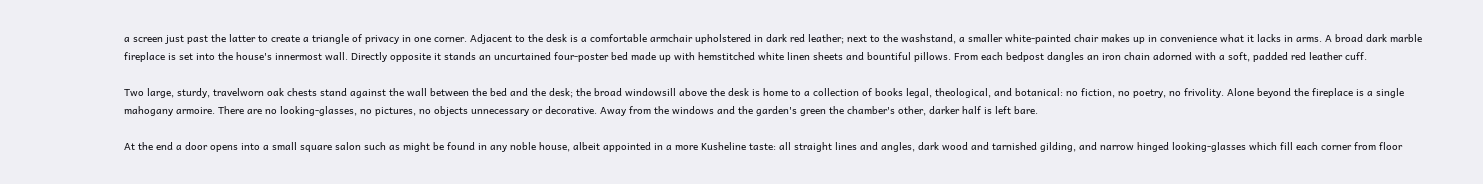a screen just past the latter to create a triangle of privacy in one corner. Adjacent to the desk is a comfortable armchair upholstered in dark red leather; next to the washstand, a smaller white-painted chair makes up in convenience what it lacks in arms. A broad dark marble fireplace is set into the house's innermost wall. Directly opposite it stands an uncurtained four-poster bed made up with hemstitched white linen sheets and bountiful pillows. From each bedpost dangles an iron chain adorned with a soft, padded red leather cuff.

Two large, sturdy, travelworn oak chests stand against the wall between the bed and the desk; the broad windowsill above the desk is home to a collection of books legal, theological, and botanical: no fiction, no poetry, no frivolity. Alone beyond the fireplace is a single mahogany armoire. There are no looking-glasses, no pictures, no objects unnecessary or decorative. Away from the windows and the garden's green the chamber's other, darker half is left bare.

At the end a door opens into a small square salon such as might be found in any noble house, albeit appointed in a more Kusheline taste: all straight lines and angles, dark wood and tarnished gilding, and narrow hinged looking-glasses which fill each corner from floor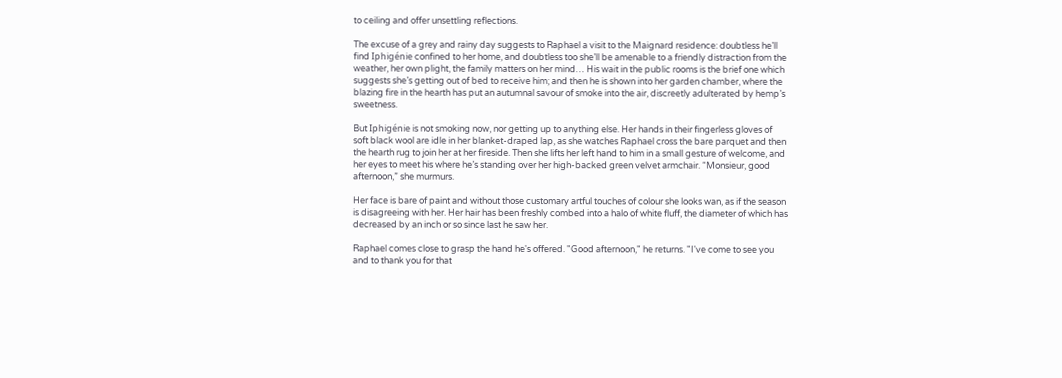to ceiling and offer unsettling reflections.

The excuse of a grey and rainy day suggests to Raphael a visit to the Maignard residence: doubtless he’ll find Iphigénie confined to her home, and doubtless too she’ll be amenable to a friendly distraction from the weather, her own plight, the family matters on her mind… His wait in the public rooms is the brief one which suggests she’s getting out of bed to receive him; and then he is shown into her garden chamber, where the blazing fire in the hearth has put an autumnal savour of smoke into the air, discreetly adulterated by hemp’s sweetness.

But Iphigénie is not smoking now, nor getting up to anything else. Her hands in their fingerless gloves of soft black wool are idle in her blanket-draped lap, as she watches Raphael cross the bare parquet and then the hearth rug to join her at her fireside. Then she lifts her left hand to him in a small gesture of welcome, and her eyes to meet his where he’s standing over her high-backed green velvet armchair. “Monsieur, good afternoon,” she murmurs.

Her face is bare of paint and without those customary artful touches of colour she looks wan, as if the season is disagreeing with her. Her hair has been freshly combed into a halo of white fluff, the diameter of which has decreased by an inch or so since last he saw her.

Raphael comes close to grasp the hand he's offered. "Good afternoon," he returns. "I've come to see you and to thank you for that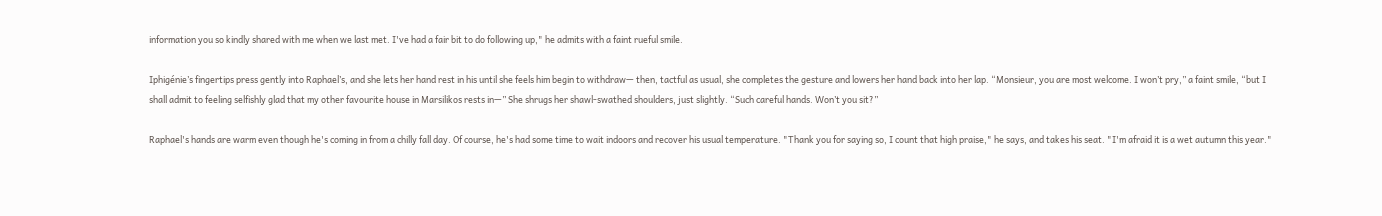information you so kindly shared with me when we last met. I've had a fair bit to do following up," he admits with a faint rueful smile.

Iphigénie’s fingertips press gently into Raphael’s, and she lets her hand rest in his until she feels him begin to withdraw— then, tactful as usual, she completes the gesture and lowers her hand back into her lap. “Monsieur, you are most welcome. I won’t pry,” a faint smile, “but I shall admit to feeling selfishly glad that my other favourite house in Marsilikos rests in—” She shrugs her shawl-swathed shoulders, just slightly. “Such careful hands. Won’t you sit?”

Raphael's hands are warm even though he's coming in from a chilly fall day. Of course, he's had some time to wait indoors and recover his usual temperature. "Thank you for saying so, I count that high praise," he says, and takes his seat. "I'm afraid it is a wet autumn this year."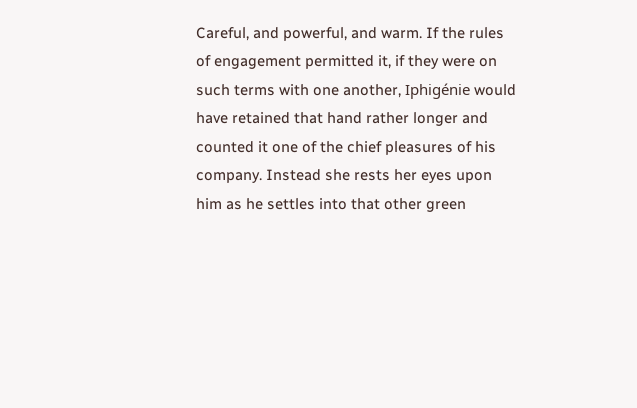Careful, and powerful, and warm. If the rules of engagement permitted it, if they were on such terms with one another, Iphigénie would have retained that hand rather longer and counted it one of the chief pleasures of his company. Instead she rests her eyes upon him as he settles into that other green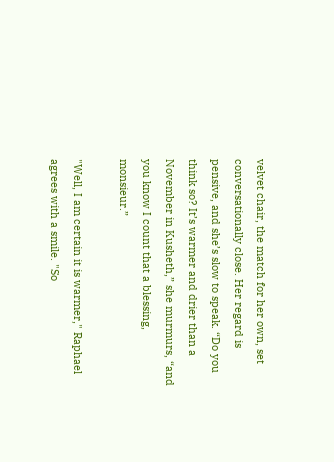velvet chair, the match for her own, set conversationally close. Her regard is pensive, and she’s slow to speak. “Do you think so? It’s warmer and drier than a November in Kusheth,” she murmurs, “and you know I count that a blessing, monsieur.”

"Well, I am certain it is warmer," Raphael agrees with a smile. "So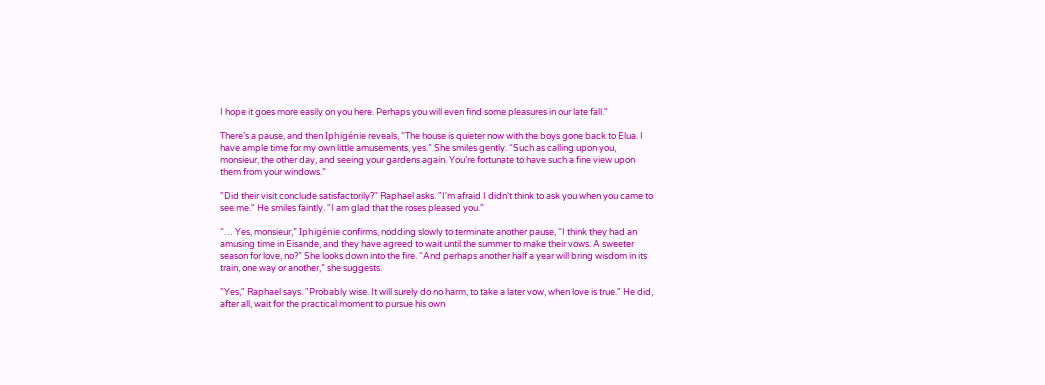I hope it goes more easily on you here. Perhaps you will even find some pleasures in our late fall."

There’s a pause, and then Iphigénie reveals, “The house is quieter now with the boys gone back to Elua. I have ample time for my own little amusements, yes.” She smiles gently. “Such as calling upon you, monsieur, the other day, and seeing your gardens again. You’re fortunate to have such a fine view upon them from your windows.”

"Did their visit conclude satisfactorily?" Raphael asks. "I'm afraid I didn't think to ask you when you came to see me." He smiles faintly. "I am glad that the roses pleased you."

“… Yes, monsieur,” Iphigénie confirms, nodding slowly to terminate another pause, “I think they had an amusing time in Eisande, and they have agreed to wait until the summer to make their vows. A sweeter season for love, no?” She looks down into the fire. “And perhaps another half a year will bring wisdom in its train, one way or another,” she suggests.

"Yes," Raphael says. "Probably wise. It will surely do no harm, to take a later vow, when love is true." He did, after all, wait for the practical moment to pursue his own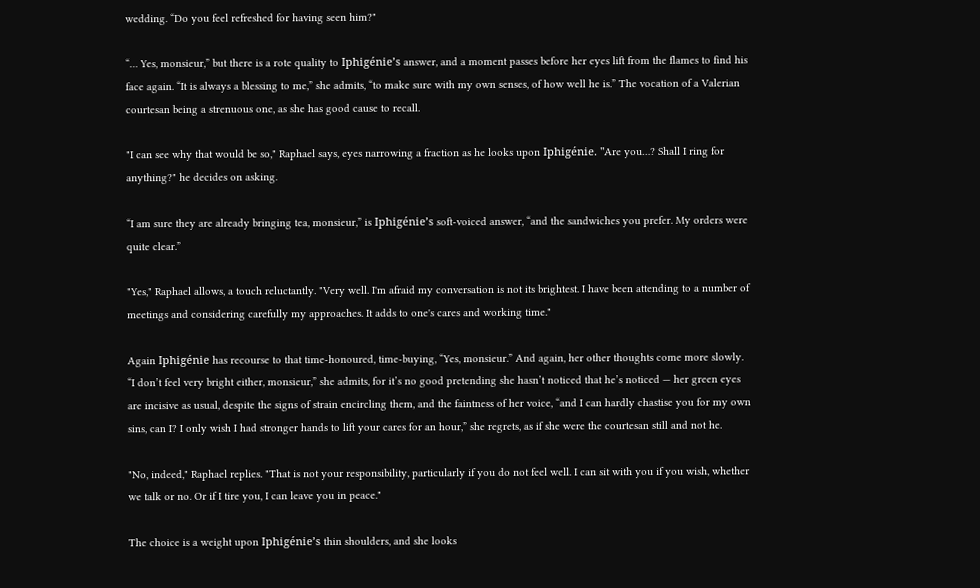wedding. “Do you feel refreshed for having seen him?"

“… Yes, monsieur,” but there is a rote quality to Iphigénie’s answer, and a moment passes before her eyes lift from the flames to find his face again. “It is always a blessing to me,” she admits, “to make sure with my own senses, of how well he is.” The vocation of a Valerian courtesan being a strenuous one, as she has good cause to recall.

"I can see why that would be so," Raphael says, eyes narrowing a fraction as he looks upon Iphigénie. "Are you…? Shall I ring for anything?" he decides on asking.

“I am sure they are already bringing tea, monsieur,” is Iphigénie’s soft-voiced answer, “and the sandwiches you prefer. My orders were quite clear.”

"Yes," Raphael allows, a touch reluctantly. "Very well. I'm afraid my conversation is not its brightest. I have been attending to a number of meetings and considering carefully my approaches. It adds to one's cares and working time."

Again Iphigénie has recourse to that time-honoured, time-buying, “Yes, monsieur.” And again, her other thoughts come more slowly. “I don’t feel very bright either, monsieur,” she admits, for it’s no good pretending she hasn’t noticed that he’s noticed — her green eyes are incisive as usual, despite the signs of strain encircling them, and the faintness of her voice, “and I can hardly chastise you for my own sins, can I? I only wish I had stronger hands to lift your cares for an hour,” she regrets, as if she were the courtesan still and not he.

"No, indeed," Raphael replies. "That is not your responsibility, particularly if you do not feel well. I can sit with you if you wish, whether we talk or no. Or if I tire you, I can leave you in peace."

The choice is a weight upon Iphigénie’s thin shoulders, and she looks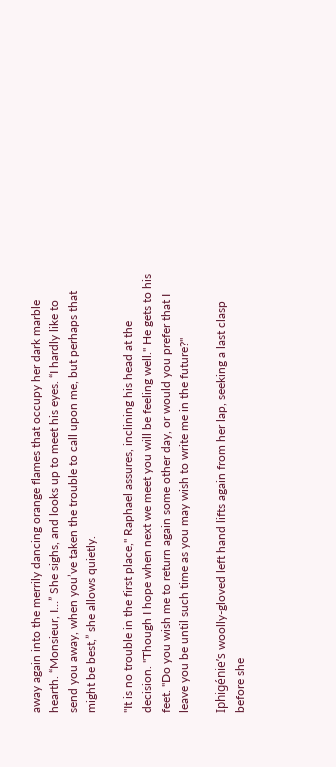away again into the merrily dancing orange flames that occupy her dark marble hearth. “Monsieur, I…” She sighs, and looks up to meet his eyes. “I hardly like to send you away, when you’ve taken the trouble to call upon me, but perhaps that might be best,” she allows quietly.

"It is no trouble in the first place," Raphael assures, inclining his head at the decision. "Though I hope when next we meet you will be feeling well." He gets to his feet. "Do you wish me to return again some other day, or would you prefer that I leave you be until such time as you may wish to write me in the future?"

Iphigénie’s woolly-gloved left hand lifts again from her lap, seeking a last clasp before she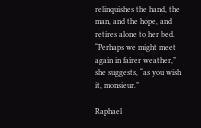relinquishes the hand, the man, and the hope, and retires alone to her bed. “Perhaps we might meet again in fairer weather,” she suggests, “as you wish it, monsieur.”

Raphael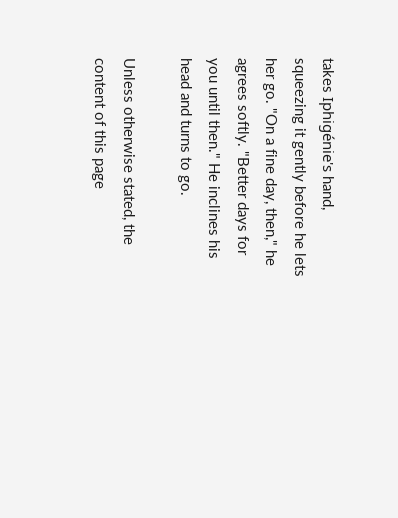takes Iphigénie's hand, squeezing it gently before he lets her go. "On a fine day, then," he agrees softly. "Better days for you until then." He inclines his head and turns to go.

Unless otherwise stated, the content of this page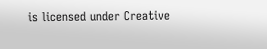is licensed under Creative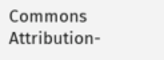Commons Attribution-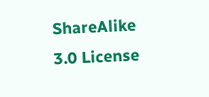ShareAlike 3.0 License